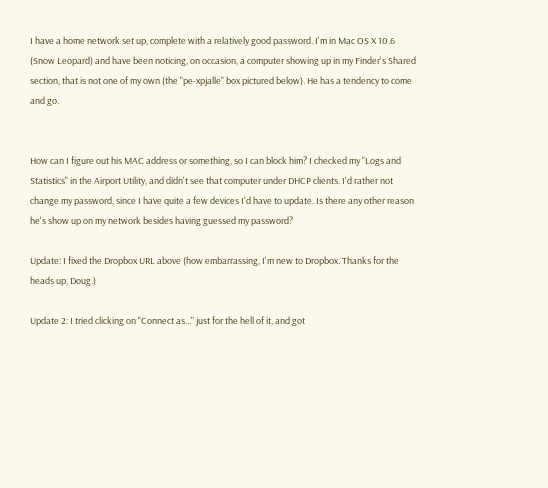I have a home network set up, complete with a relatively good password. I'm in Mac OS X 10.6 (Snow Leopard) and have been noticing, on occasion, a computer showing up in my Finder's Shared section, that is not one of my own (the "pe-xpjalle" box pictured below). He has a tendency to come and go.


How can I figure out his MAC address or something, so I can block him? I checked my "Logs and Statistics" in the Airport Utility, and didn't see that computer under DHCP clients. I'd rather not change my password, since I have quite a few devices I'd have to update. Is there any other reason he's show up on my network besides having guessed my password?

Update: I fixed the Dropbox URL above (how embarrassing, I'm new to Dropbox. Thanks for the heads up, Doug.)

Update 2: I tried clicking on "Connect as..." just for the hell of it, and got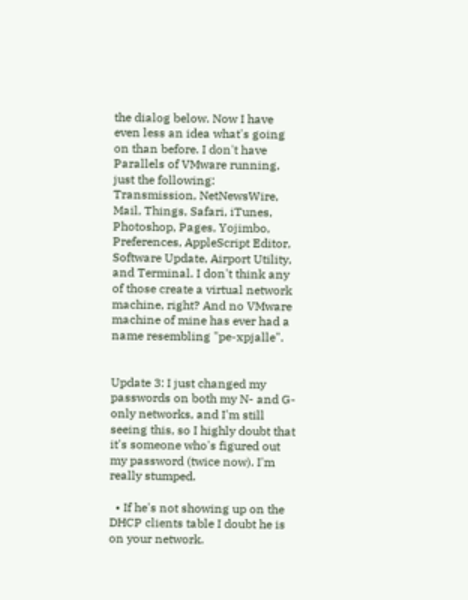the dialog below. Now I have even less an idea what's going on than before. I don't have Parallels of VMware running, just the following: Transmission, NetNewsWire, Mail, Things, Safari, iTunes, Photoshop, Pages, Yojimbo, Preferences, AppleScript Editor, Software Update, Airport Utility, and Terminal. I don't think any of those create a virtual network machine, right? And no VMware machine of mine has ever had a name resembling "pe-xpjalle".


Update 3: I just changed my passwords on both my N- and G-only networks, and I'm still seeing this, so I highly doubt that it's someone who's figured out my password (twice now). I'm really stumped.

  • If he's not showing up on the DHCP clients table I doubt he is on your network.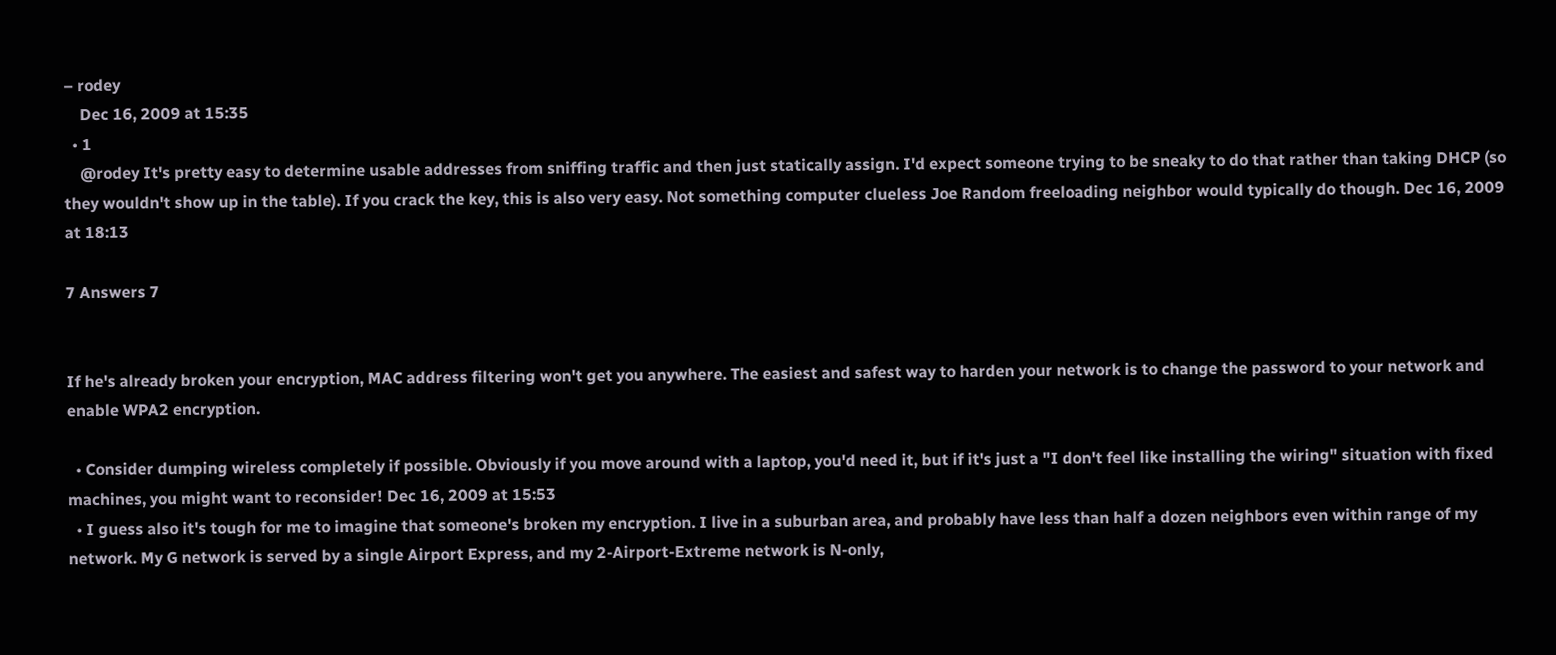– rodey
    Dec 16, 2009 at 15:35
  • 1
    @rodey It's pretty easy to determine usable addresses from sniffing traffic and then just statically assign. I'd expect someone trying to be sneaky to do that rather than taking DHCP (so they wouldn't show up in the table). If you crack the key, this is also very easy. Not something computer clueless Joe Random freeloading neighbor would typically do though. Dec 16, 2009 at 18:13

7 Answers 7


If he's already broken your encryption, MAC address filtering won't get you anywhere. The easiest and safest way to harden your network is to change the password to your network and enable WPA2 encryption.

  • Consider dumping wireless completely if possible. Obviously if you move around with a laptop, you'd need it, but if it's just a "I don't feel like installing the wiring" situation with fixed machines, you might want to reconsider! Dec 16, 2009 at 15:53
  • I guess also it's tough for me to imagine that someone's broken my encryption. I live in a suburban area, and probably have less than half a dozen neighbors even within range of my network. My G network is served by a single Airport Express, and my 2-Airport-Extreme network is N-only,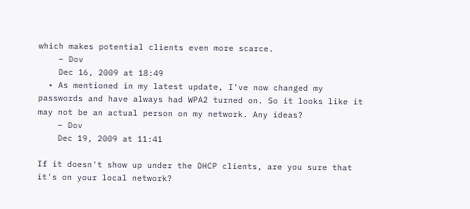which makes potential clients even more scarce.
    – Dov
    Dec 16, 2009 at 18:49
  • As mentioned in my latest update, I've now changed my passwords and have always had WPA2 turned on. So it looks like it may not be an actual person on my network. Any ideas?
    – Dov
    Dec 19, 2009 at 11:41

If it doesn't show up under the DHCP clients, are you sure that it's on your local network?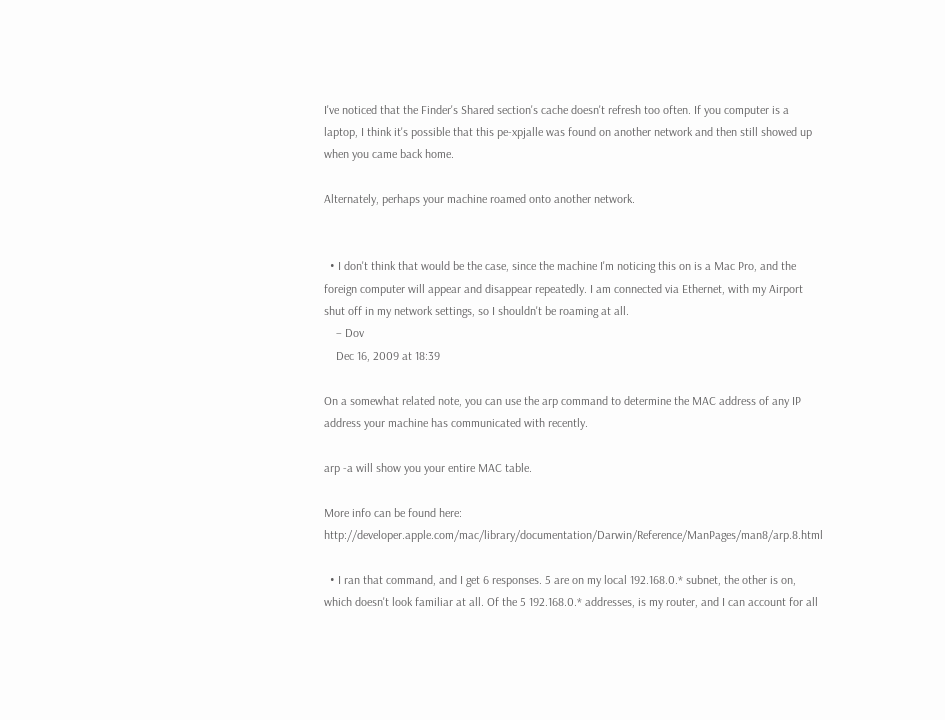I've noticed that the Finder's Shared section's cache doesn't refresh too often. If you computer is a laptop, I think it's possible that this pe-xpjalle was found on another network and then still showed up when you came back home.

Alternately, perhaps your machine roamed onto another network.


  • I don't think that would be the case, since the machine I'm noticing this on is a Mac Pro, and the foreign computer will appear and disappear repeatedly. I am connected via Ethernet, with my Airport shut off in my network settings, so I shouldn't be roaming at all.
    – Dov
    Dec 16, 2009 at 18:39

On a somewhat related note, you can use the arp command to determine the MAC address of any IP address your machine has communicated with recently.

arp -a will show you your entire MAC table.

More info can be found here: http://developer.apple.com/mac/library/documentation/Darwin/Reference/ManPages/man8/arp.8.html

  • I ran that command, and I get 6 responses. 5 are on my local 192.168.0.* subnet, the other is on, which doesn't look familiar at all. Of the 5 192.168.0.* addresses, is my router, and I can account for all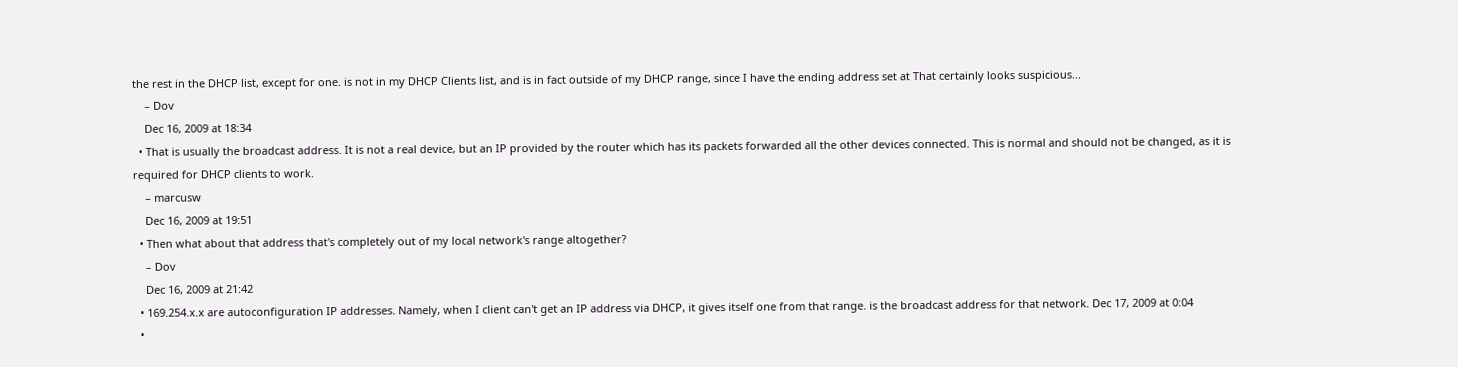the rest in the DHCP list, except for one. is not in my DHCP Clients list, and is in fact outside of my DHCP range, since I have the ending address set at That certainly looks suspicious...
    – Dov
    Dec 16, 2009 at 18:34
  • That is usually the broadcast address. It is not a real device, but an IP provided by the router which has its packets forwarded all the other devices connected. This is normal and should not be changed, as it is required for DHCP clients to work.
    – marcusw
    Dec 16, 2009 at 19:51
  • Then what about that address that's completely out of my local network's range altogether?
    – Dov
    Dec 16, 2009 at 21:42
  • 169.254.x.x are autoconfiguration IP addresses. Namely, when I client can't get an IP address via DHCP, it gives itself one from that range. is the broadcast address for that network. Dec 17, 2009 at 0:04
  •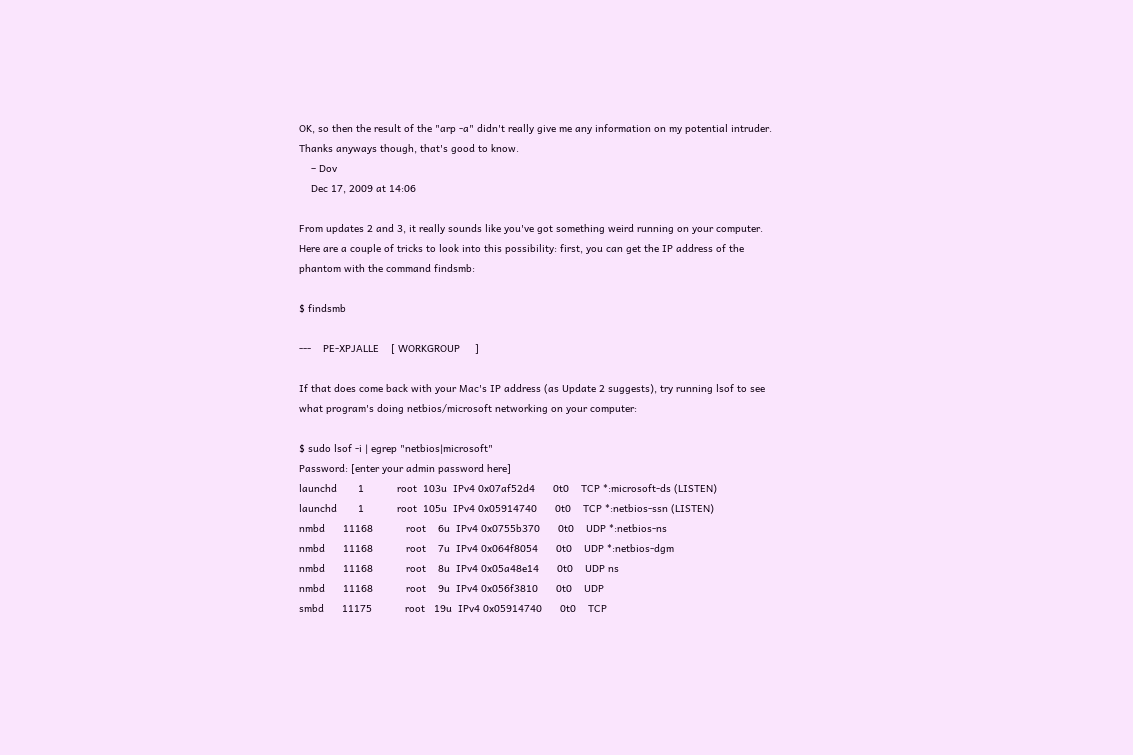OK, so then the result of the "arp -a" didn't really give me any information on my potential intruder. Thanks anyways though, that's good to know.
    – Dov
    Dec 17, 2009 at 14:06

From updates 2 and 3, it really sounds like you've got something weird running on your computer. Here are a couple of tricks to look into this possibility: first, you can get the IP address of the phantom with the command findsmb:

$ findsmb

---    PE-XPJALLE    [ WORKGROUP     ]

If that does come back with your Mac's IP address (as Update 2 suggests), try running lsof to see what program's doing netbios/microsoft networking on your computer:

$ sudo lsof -i | egrep "netbios|microsoft"
Password: [enter your admin password here]
launchd       1           root  103u  IPv4 0x07af52d4      0t0    TCP *:microsoft-ds (LISTEN)
launchd       1           root  105u  IPv4 0x05914740      0t0    TCP *:netbios-ssn (LISTEN)
nmbd      11168           root    6u  IPv4 0x0755b370      0t0    UDP *:netbios-ns
nmbd      11168           root    7u  IPv4 0x064f8054      0t0    UDP *:netbios-dgm
nmbd      11168           root    8u  IPv4 0x05a48e14      0t0    UDP ns
nmbd      11168           root    9u  IPv4 0x056f3810      0t0    UDP
smbd      11175           root   19u  IPv4 0x05914740      0t0    TCP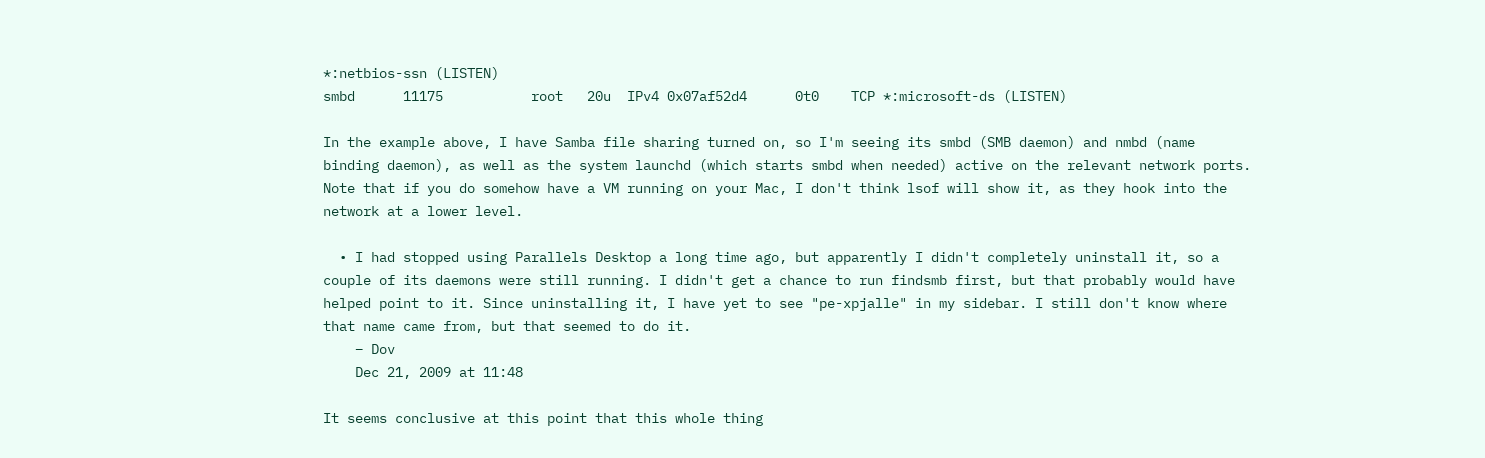*:netbios-ssn (LISTEN)
smbd      11175           root   20u  IPv4 0x07af52d4      0t0    TCP *:microsoft-ds (LISTEN)

In the example above, I have Samba file sharing turned on, so I'm seeing its smbd (SMB daemon) and nmbd (name binding daemon), as well as the system launchd (which starts smbd when needed) active on the relevant network ports. Note that if you do somehow have a VM running on your Mac, I don't think lsof will show it, as they hook into the network at a lower level.

  • I had stopped using Parallels Desktop a long time ago, but apparently I didn't completely uninstall it, so a couple of its daemons were still running. I didn't get a chance to run findsmb first, but that probably would have helped point to it. Since uninstalling it, I have yet to see "pe-xpjalle" in my sidebar. I still don't know where that name came from, but that seemed to do it.
    – Dov
    Dec 21, 2009 at 11:48

It seems conclusive at this point that this whole thing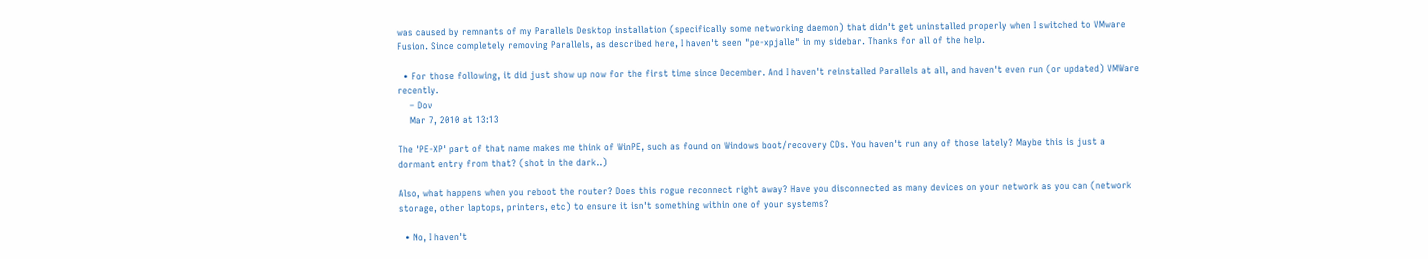was caused by remnants of my Parallels Desktop installation (specifically some networking daemon) that didn't get uninstalled properly when I switched to VMware Fusion. Since completely removing Parallels, as described here, I haven't seen "pe-xpjalle" in my sidebar. Thanks for all of the help.

  • For those following, it did just show up now for the first time since December. And I haven't reinstalled Parallels at all, and haven't even run (or updated) VMWare recently.
    – Dov
    Mar 7, 2010 at 13:13

The 'PE-XP' part of that name makes me think of WinPE, such as found on Windows boot/recovery CDs. You haven't run any of those lately? Maybe this is just a dormant entry from that? (shot in the dark..)

Also, what happens when you reboot the router? Does this rogue reconnect right away? Have you disconnected as many devices on your network as you can (network storage, other laptops, printers, etc) to ensure it isn't something within one of your systems?

  • No, I haven't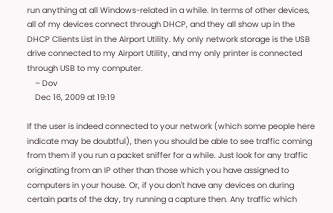run anything at all Windows-related in a while. In terms of other devices, all of my devices connect through DHCP, and they all show up in the DHCP Clients List in the Airport Utility. My only network storage is the USB drive connected to my Airport Utility, and my only printer is connected through USB to my computer.
    – Dov
    Dec 16, 2009 at 19:19

If the user is indeed connected to your network (which some people here indicate may be doubtful), then you should be able to see traffic coming from them if you run a packet sniffer for a while. Just look for any traffic originating from an IP other than those which you have assigned to computers in your house. Or, if you don't have any devices on during certain parts of the day, try running a capture then. Any traffic which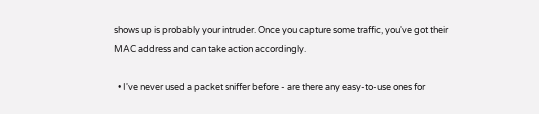shows up is probably your intruder. Once you capture some traffic, you've got their MAC address and can take action accordingly.

  • I've never used a packet sniffer before - are there any easy-to-use ones for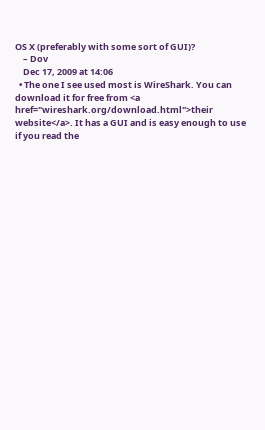OS X (preferably with some sort of GUI)?
    – Dov
    Dec 17, 2009 at 14:06
  • The one I see used most is WireShark. You can download it for free from <a href="wireshark.org/download.html">their website</a>. It has a GUI and is easy enough to use if you read the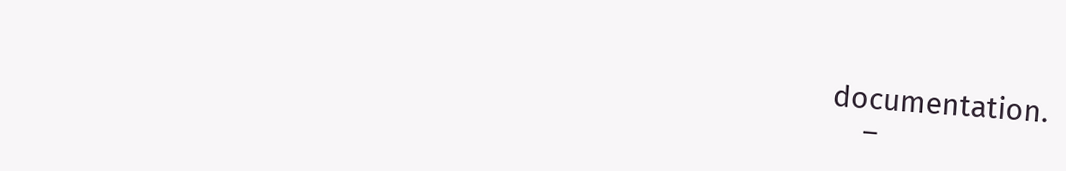documentation.
    –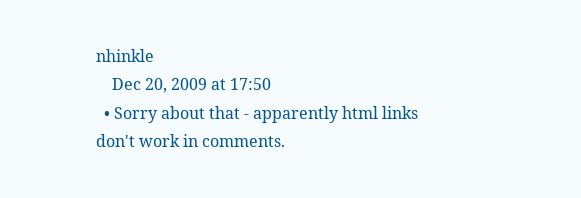nhinkle
    Dec 20, 2009 at 17:50
  • Sorry about that - apparently html links don't work in comments.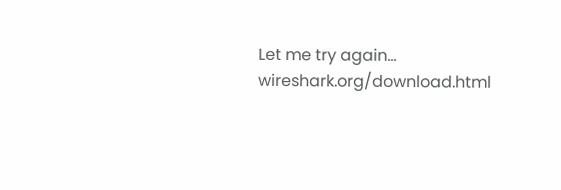Let me try again... wireshark.org/download.html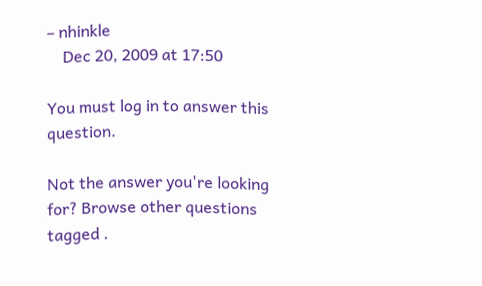– nhinkle
    Dec 20, 2009 at 17:50

You must log in to answer this question.

Not the answer you're looking for? Browse other questions tagged .